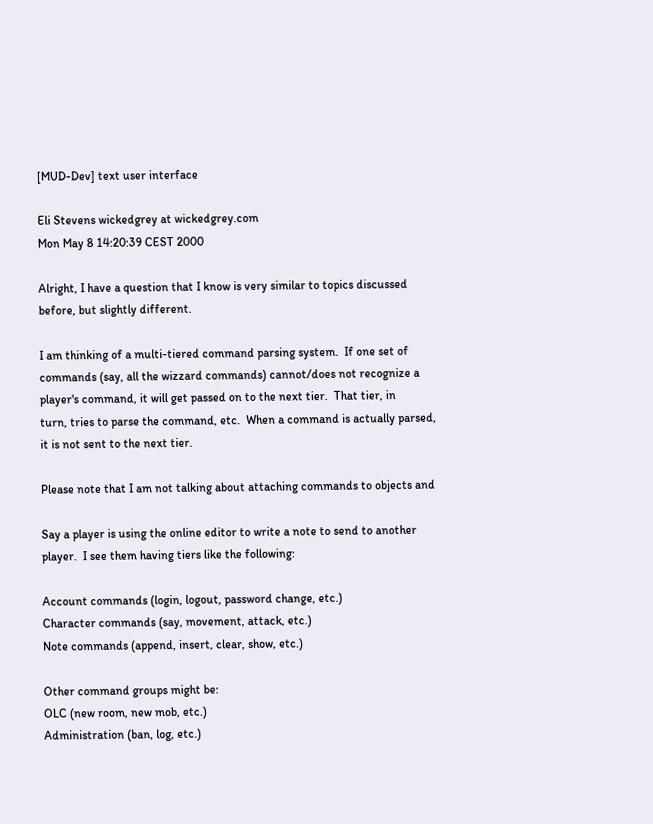[MUD-Dev] text user interface

Eli Stevens wickedgrey at wickedgrey.com
Mon May 8 14:20:39 CEST 2000

Alright, I have a question that I know is very similar to topics discussed
before, but slightly different.

I am thinking of a multi-tiered command parsing system.  If one set of
commands (say, all the wizzard commands) cannot/does not recognize a
player's command, it will get passed on to the next tier.  That tier, in
turn, tries to parse the command, etc.  When a command is actually parsed,
it is not sent to the next tier.

Please note that I am not talking about attaching commands to objects and

Say a player is using the online editor to write a note to send to another
player.  I see them having tiers like the following:

Account commands (login, logout, password change, etc.)
Character commands (say, movement, attack, etc.)
Note commands (append, insert, clear, show, etc.)

Other command groups might be:
OLC (new room, new mob, etc.)
Administration (ban, log, etc.)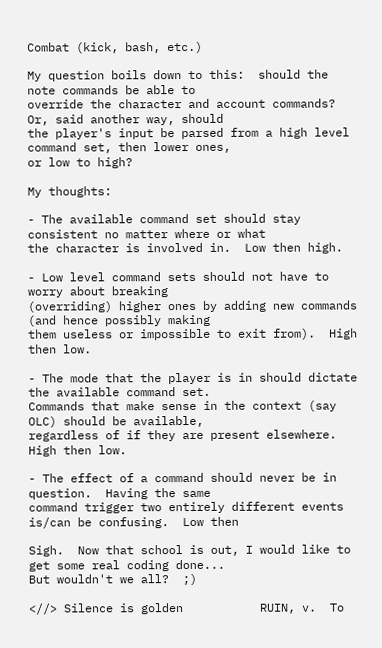Combat (kick, bash, etc.)

My question boils down to this:  should the note commands be able to
override the character and account commands?  Or, said another way, should
the player's input be parsed from a high level command set, then lower ones,
or low to high?

My thoughts:

- The available command set should stay consistent no matter where or what
the character is involved in.  Low then high.

- Low level command sets should not have to worry about breaking
(overriding) higher ones by adding new commands (and hence possibly making
them useless or impossible to exit from).  High then low.

- The mode that the player is in should dictate the available command set.
Commands that make sense in the context (say OLC) should be available,
regardless of if they are present elsewhere.  High then low.

- The effect of a command should never be in question.  Having the same
command trigger two entirely different events is/can be confusing.  Low then

Sigh.  Now that school is out, I would like to get some real coding done...
But wouldn't we all?  ;)

<//> Silence is golden           RUIN, v.  To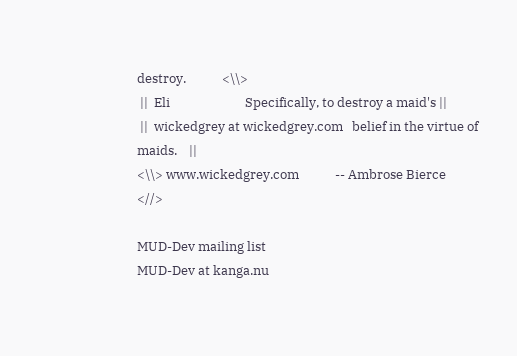destroy.            <\\>
 ||  Eli                         Specifically, to destroy a maid's ||
 ||  wickedgrey at wickedgrey.com   belief in the virtue of maids.    ||
<\\> www.wickedgrey.com            -- Ambrose Bierce              <//>

MUD-Dev mailing list
MUD-Dev at kanga.nu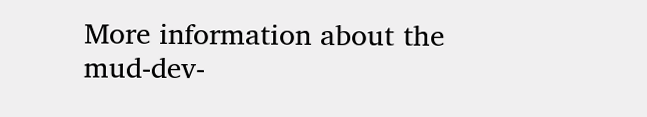More information about the mud-dev-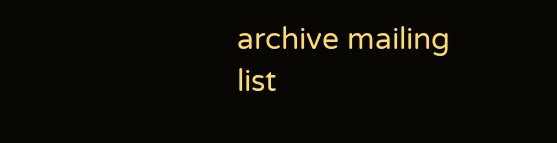archive mailing list